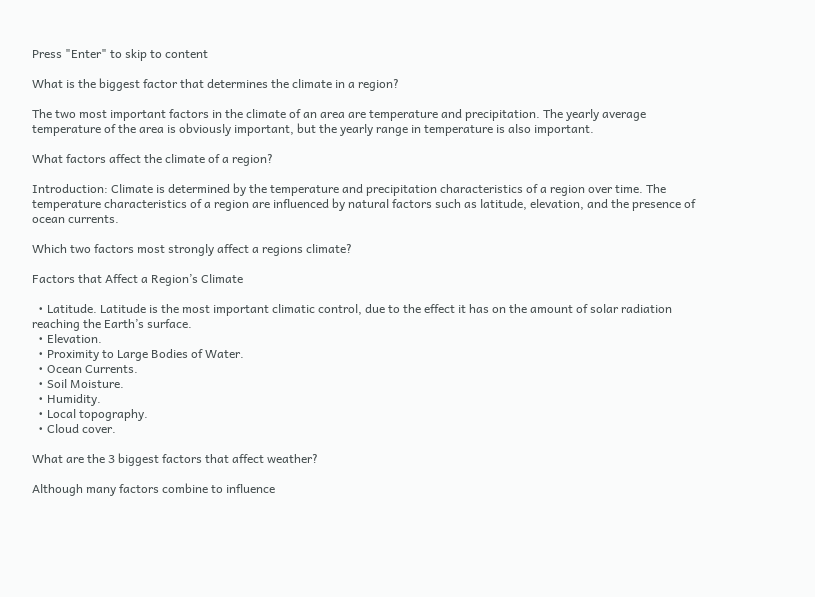Press "Enter" to skip to content

What is the biggest factor that determines the climate in a region?

The two most important factors in the climate of an area are temperature and precipitation. The yearly average temperature of the area is obviously important, but the yearly range in temperature is also important.

What factors affect the climate of a region?

Introduction: Climate is determined by the temperature and precipitation characteristics of a region over time. The temperature characteristics of a region are influenced by natural factors such as latitude, elevation, and the presence of ocean currents.

Which two factors most strongly affect a regions climate?

Factors that Affect a Region’s Climate

  • Latitude. Latitude is the most important climatic control, due to the effect it has on the amount of solar radiation reaching the Earth’s surface.
  • Elevation.
  • Proximity to Large Bodies of Water.
  • Ocean Currents.
  • Soil Moisture.
  • Humidity.
  • Local topography.
  • Cloud cover.

What are the 3 biggest factors that affect weather?

Although many factors combine to influence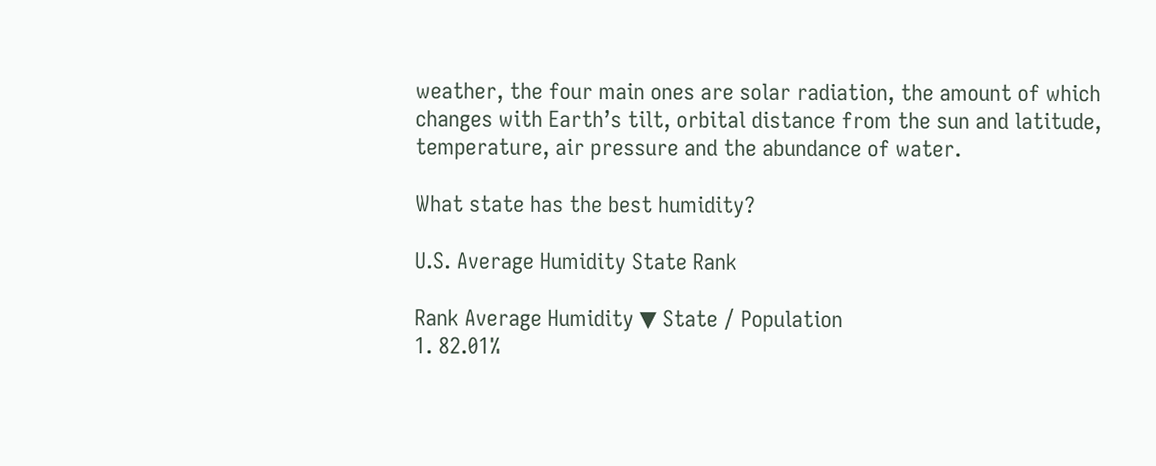weather, the four main ones are solar radiation, the amount of which changes with Earth’s tilt, orbital distance from the sun and latitude, temperature, air pressure and the abundance of water.

What state has the best humidity?

U.S. Average Humidity State Rank

Rank Average Humidity ▼ State / Population
1. 82.01%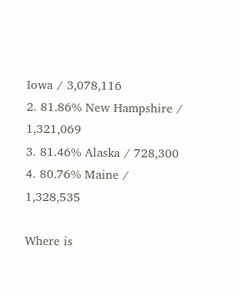Iowa / 3,078,116
2. 81.86% New Hampshire / 1,321,069
3. 81.46% Alaska / 728,300
4. 80.76% Maine / 1,328,535

Where is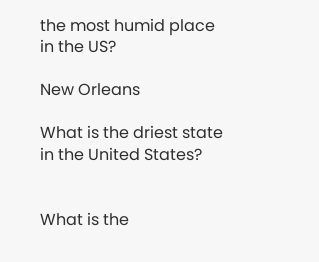the most humid place in the US?

New Orleans

What is the driest state in the United States?


What is the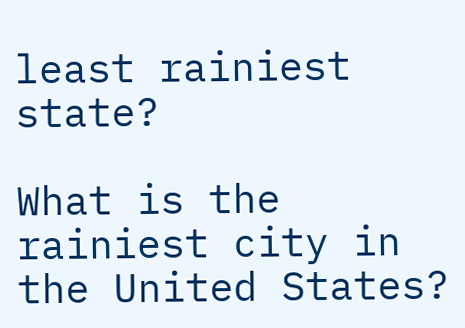least rainiest state?

What is the rainiest city in the United States?